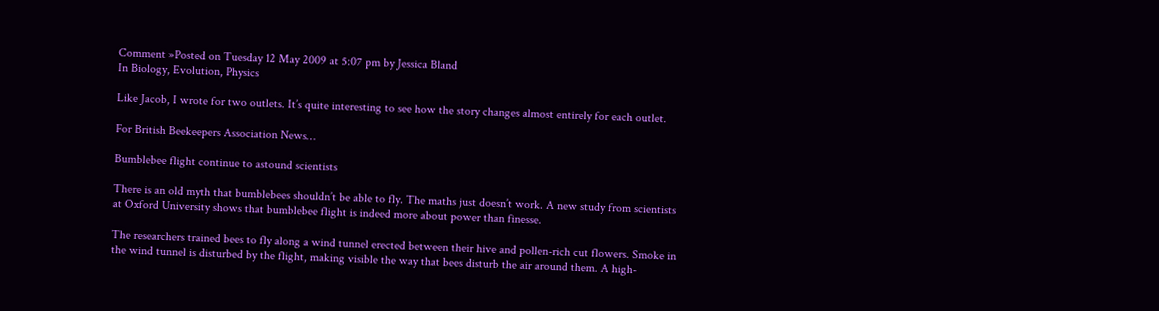Comment »Posted on Tuesday 12 May 2009 at 5:07 pm by Jessica Bland
In Biology, Evolution, Physics

Like Jacob, I wrote for two outlets. It’s quite interesting to see how the story changes almost entirely for each outlet.

For British Beekeepers Association News…

Bumblebee flight continue to astound scientists

There is an old myth that bumblebees shouldn’t be able to fly. The maths just doesn’t work. A new study from scientists at Oxford University shows that bumblebee flight is indeed more about power than finesse.

The researchers trained bees to fly along a wind tunnel erected between their hive and pollen-rich cut flowers. Smoke in the wind tunnel is disturbed by the flight, making visible the way that bees disturb the air around them. A high-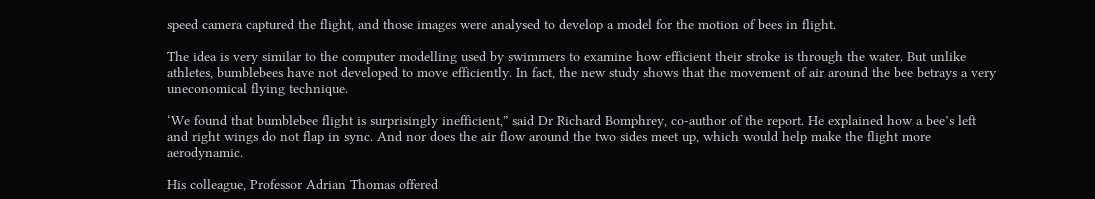speed camera captured the flight, and those images were analysed to develop a model for the motion of bees in flight.

The idea is very similar to the computer modelling used by swimmers to examine how efficient their stroke is through the water. But unlike athletes, bumblebees have not developed to move efficiently. In fact, the new study shows that the movement of air around the bee betrays a very uneconomical flying technique.

‘We found that bumblebee flight is surprisingly inefficient,” said Dr Richard Bomphrey, co-author of the report. He explained how a bee’s left and right wings do not flap in sync. And nor does the air flow around the two sides meet up, which would help make the flight more aerodynamic.

His colleague, Professor Adrian Thomas offered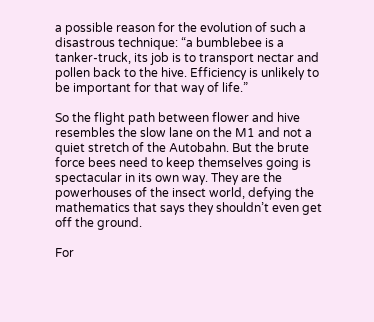a possible reason for the evolution of such a disastrous technique: “a bumblebee is a tanker-truck, its job is to transport nectar and pollen back to the hive. Efficiency is unlikely to be important for that way of life.”

So the flight path between flower and hive resembles the slow lane on the M1 and not a quiet stretch of the Autobahn. But the brute force bees need to keep themselves going is spectacular in its own way. They are the powerhouses of the insect world, defying the mathematics that says they shouldn’t even get off the ground.

For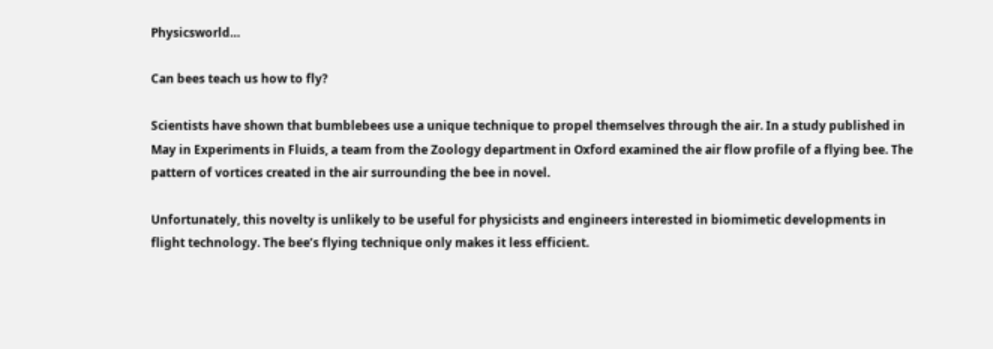Physicsworld…

Can bees teach us how to fly?

Scientists have shown that bumblebees use a unique technique to propel themselves through the air. In a study published in May in Experiments in Fluids, a team from the Zoology department in Oxford examined the air flow profile of a flying bee. The pattern of vortices created in the air surrounding the bee in novel.

Unfortunately, this novelty is unlikely to be useful for physicists and engineers interested in biomimetic developments in flight technology. The bee’s flying technique only makes it less efficient.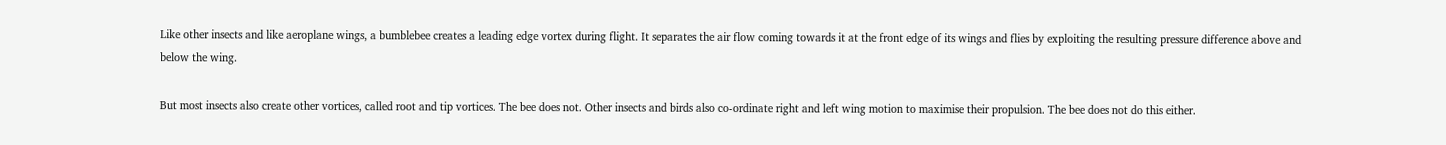Like other insects and like aeroplane wings, a bumblebee creates a leading edge vortex during flight. It separates the air flow coming towards it at the front edge of its wings and flies by exploiting the resulting pressure difference above and below the wing.

But most insects also create other vortices, called root and tip vortices. The bee does not. Other insects and birds also co-ordinate right and left wing motion to maximise their propulsion. The bee does not do this either.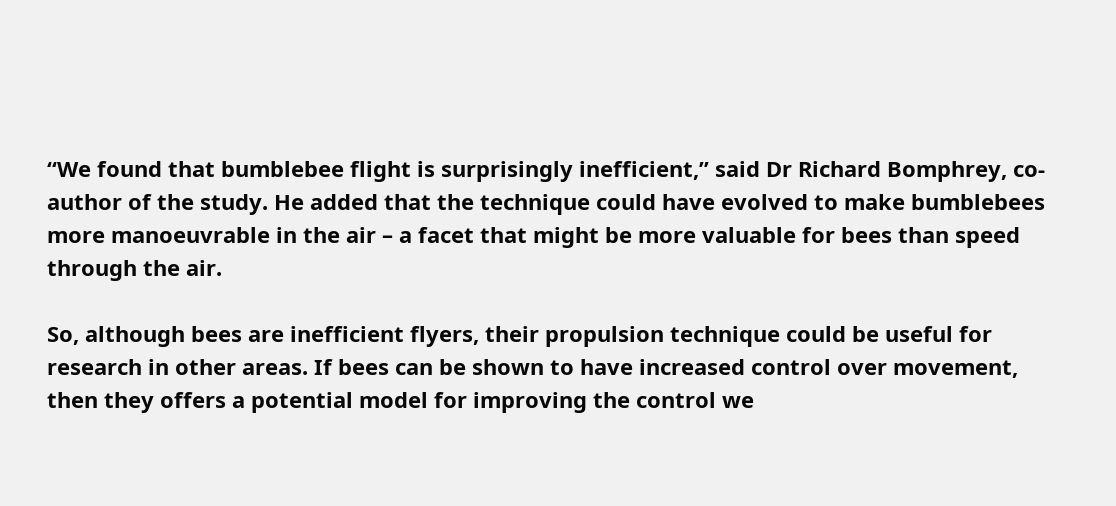“We found that bumblebee flight is surprisingly inefficient,” said Dr Richard Bomphrey, co-author of the study. He added that the technique could have evolved to make bumblebees more manoeuvrable in the air – a facet that might be more valuable for bees than speed through the air.

So, although bees are inefficient flyers, their propulsion technique could be useful for research in other areas. If bees can be shown to have increased control over movement, then they offers a potential model for improving the control we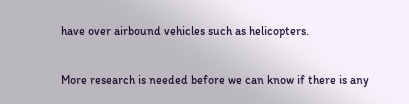have over airbound vehicles such as helicopters.

More research is needed before we can know if there is any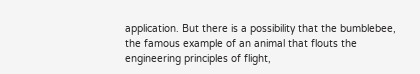application. But there is a possibility that the bumblebee, the famous example of an animal that flouts the engineering principles of flight,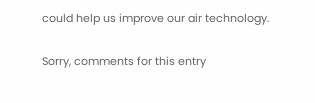could help us improve our air technology.

Sorry, comments for this entry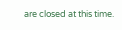are closed at this time.